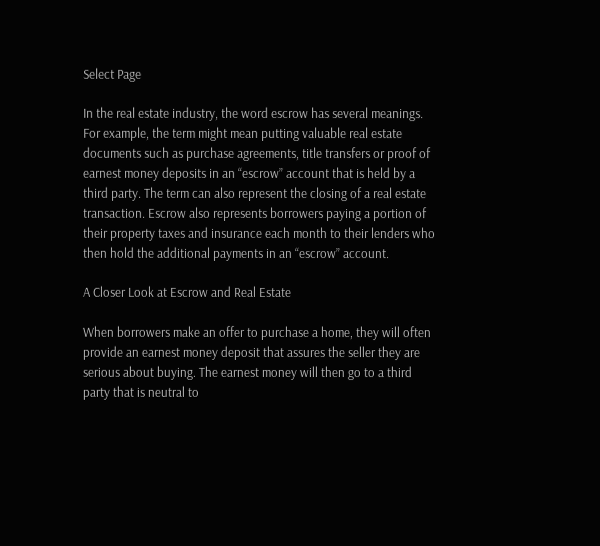Select Page

In the real estate industry, the word escrow has several meanings. For example, the term might mean putting valuable real estate documents such as purchase agreements, title transfers or proof of earnest money deposits in an “escrow” account that is held by a third party. The term can also represent the closing of a real estate transaction. Escrow also represents borrowers paying a portion of their property taxes and insurance each month to their lenders who then hold the additional payments in an “escrow” account.

A Closer Look at Escrow and Real Estate

When borrowers make an offer to purchase a home, they will often provide an earnest money deposit that assures the seller they are serious about buying. The earnest money will then go to a third party that is neutral to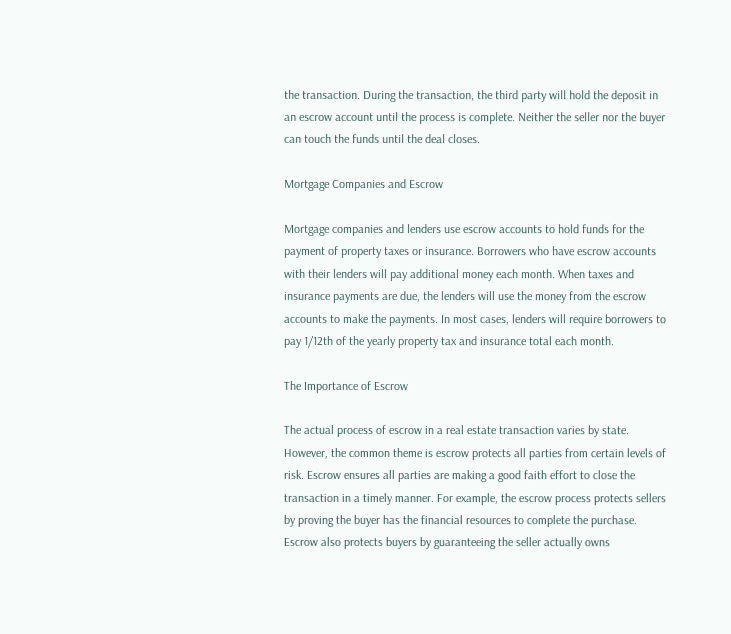the transaction. During the transaction, the third party will hold the deposit in an escrow account until the process is complete. Neither the seller nor the buyer can touch the funds until the deal closes.

Mortgage Companies and Escrow

Mortgage companies and lenders use escrow accounts to hold funds for the payment of property taxes or insurance. Borrowers who have escrow accounts with their lenders will pay additional money each month. When taxes and insurance payments are due, the lenders will use the money from the escrow accounts to make the payments. In most cases, lenders will require borrowers to pay 1/12th of the yearly property tax and insurance total each month.

The Importance of Escrow

The actual process of escrow in a real estate transaction varies by state. However, the common theme is escrow protects all parties from certain levels of risk. Escrow ensures all parties are making a good faith effort to close the transaction in a timely manner. For example, the escrow process protects sellers by proving the buyer has the financial resources to complete the purchase. Escrow also protects buyers by guaranteeing the seller actually owns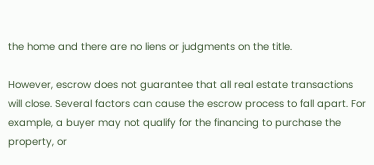the home and there are no liens or judgments on the title.

However, escrow does not guarantee that all real estate transactions will close. Several factors can cause the escrow process to fall apart. For example, a buyer may not qualify for the financing to purchase the property, or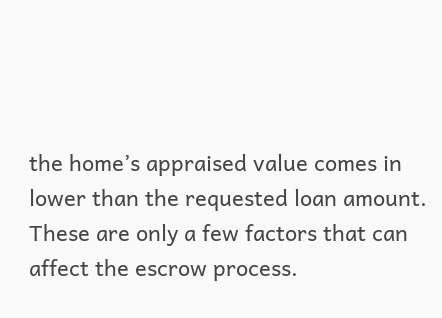the home’s appraised value comes in lower than the requested loan amount. These are only a few factors that can affect the escrow process.